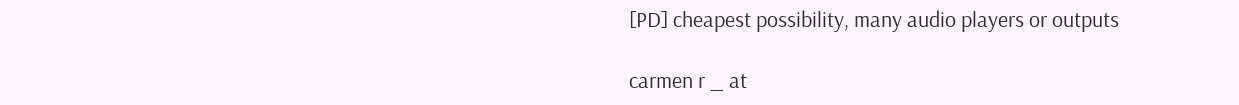[PD] cheapest possibility, many audio players or outputs

carmen r _ at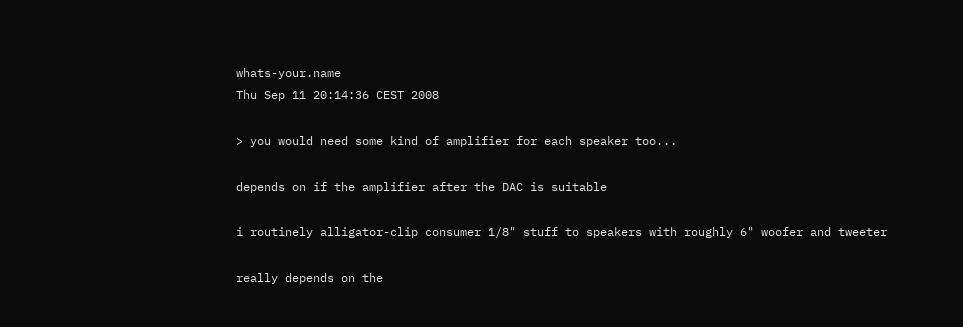whats-your.name
Thu Sep 11 20:14:36 CEST 2008

> you would need some kind of amplifier for each speaker too...

depends on if the amplifier after the DAC is suitable

i routinely alligator-clip consumer 1/8" stuff to speakers with roughly 6" woofer and tweeter

really depends on the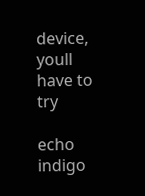device, youll have to try

echo indigo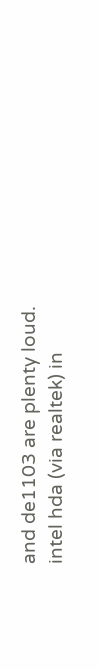and de1103 are plenty loud. intel hda (via realtek) in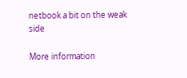netbook a bit on the weak side

More information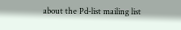about the Pd-list mailing list